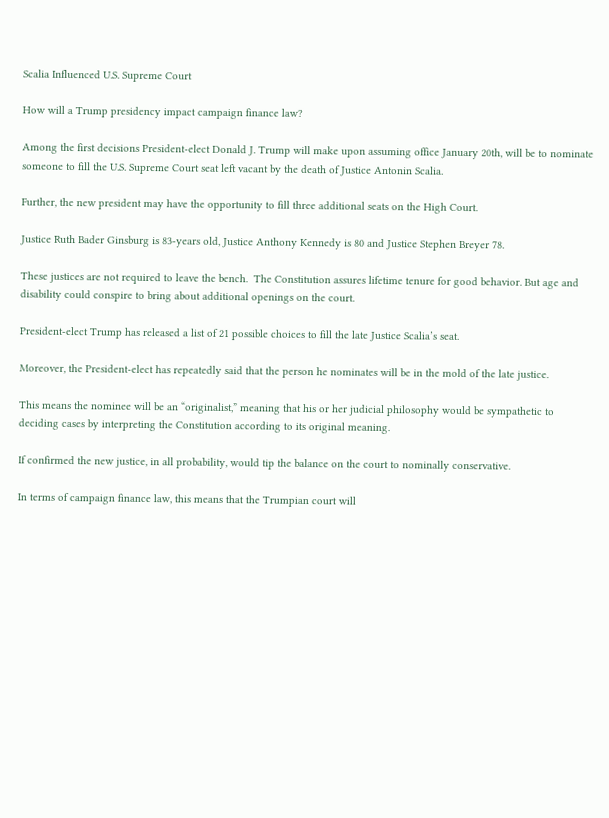Scalia Influenced U.S. Supreme Court

How will a Trump presidency impact campaign finance law?

Among the first decisions President-elect Donald J. Trump will make upon assuming office January 20th, will be to nominate someone to fill the U.S. Supreme Court seat left vacant by the death of Justice Antonin Scalia.

Further, the new president may have the opportunity to fill three additional seats on the High Court.

Justice Ruth Bader Ginsburg is 83-years old, Justice Anthony Kennedy is 80 and Justice Stephen Breyer 78.

These justices are not required to leave the bench.  The Constitution assures lifetime tenure for good behavior. But age and disability could conspire to bring about additional openings on the court.

President-elect Trump has released a list of 21 possible choices to fill the late Justice Scalia’s seat.

Moreover, the President-elect has repeatedly said that the person he nominates will be in the mold of the late justice.

This means the nominee will be an “originalist,” meaning that his or her judicial philosophy would be sympathetic to deciding cases by interpreting the Constitution according to its original meaning.

If confirmed the new justice, in all probability, would tip the balance on the court to nominally conservative.

In terms of campaign finance law, this means that the Trumpian court will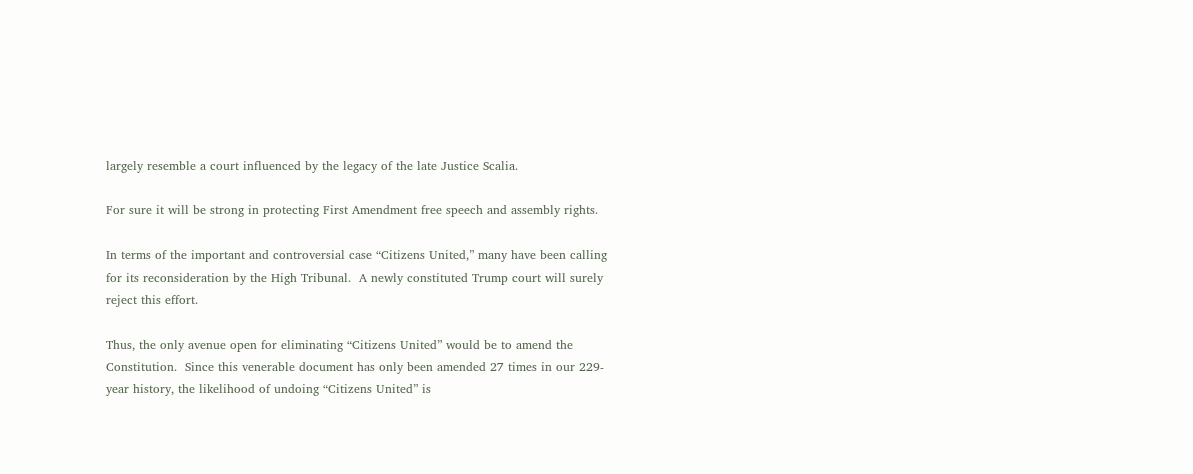largely resemble a court influenced by the legacy of the late Justice Scalia.

For sure it will be strong in protecting First Amendment free speech and assembly rights.

In terms of the important and controversial case “Citizens United,” many have been calling for its reconsideration by the High Tribunal.  A newly constituted Trump court will surely reject this effort.

Thus, the only avenue open for eliminating “Citizens United” would be to amend the Constitution.  Since this venerable document has only been amended 27 times in our 229-year history, the likelihood of undoing “Citizens United” is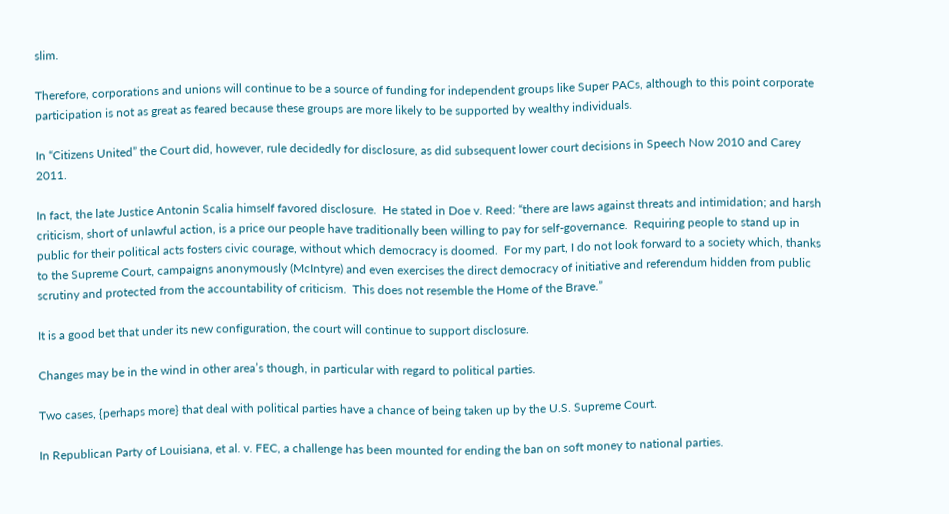slim.

Therefore, corporations and unions will continue to be a source of funding for independent groups like Super PACs, although to this point corporate participation is not as great as feared because these groups are more likely to be supported by wealthy individuals.

In “Citizens United” the Court did, however, rule decidedly for disclosure, as did subsequent lower court decisions in Speech Now 2010 and Carey 2011.

In fact, the late Justice Antonin Scalia himself favored disclosure.  He stated in Doe v. Reed: “there are laws against threats and intimidation; and harsh criticism, short of unlawful action, is a price our people have traditionally been willing to pay for self-governance.  Requiring people to stand up in public for their political acts fosters civic courage, without which democracy is doomed.  For my part, I do not look forward to a society which, thanks to the Supreme Court, campaigns anonymously (McIntyre) and even exercises the direct democracy of initiative and referendum hidden from public scrutiny and protected from the accountability of criticism.  This does not resemble the Home of the Brave.”

It is a good bet that under its new configuration, the court will continue to support disclosure.

Changes may be in the wind in other area’s though, in particular with regard to political parties.

Two cases, {perhaps more} that deal with political parties have a chance of being taken up by the U.S. Supreme Court.

In Republican Party of Louisiana, et al. v. FEC, a challenge has been mounted for ending the ban on soft money to national parties.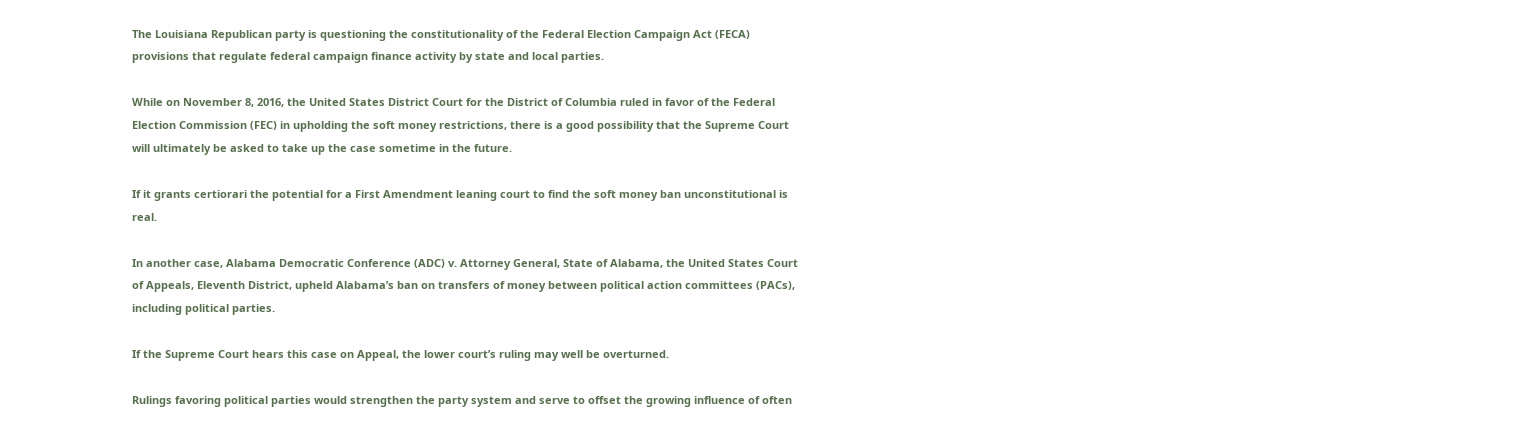The Louisiana Republican party is questioning the constitutionality of the Federal Election Campaign Act (FECA) provisions that regulate federal campaign finance activity by state and local parties.

While on November 8, 2016, the United States District Court for the District of Columbia ruled in favor of the Federal Election Commission (FEC) in upholding the soft money restrictions, there is a good possibility that the Supreme Court will ultimately be asked to take up the case sometime in the future.

If it grants certiorari the potential for a First Amendment leaning court to find the soft money ban unconstitutional is real.

In another case, Alabama Democratic Conference (ADC) v. Attorney General, State of Alabama, the United States Court of Appeals, Eleventh District, upheld Alabama’s ban on transfers of money between political action committees (PACs), including political parties.

If the Supreme Court hears this case on Appeal, the lower court’s ruling may well be overturned.

Rulings favoring political parties would strengthen the party system and serve to offset the growing influence of often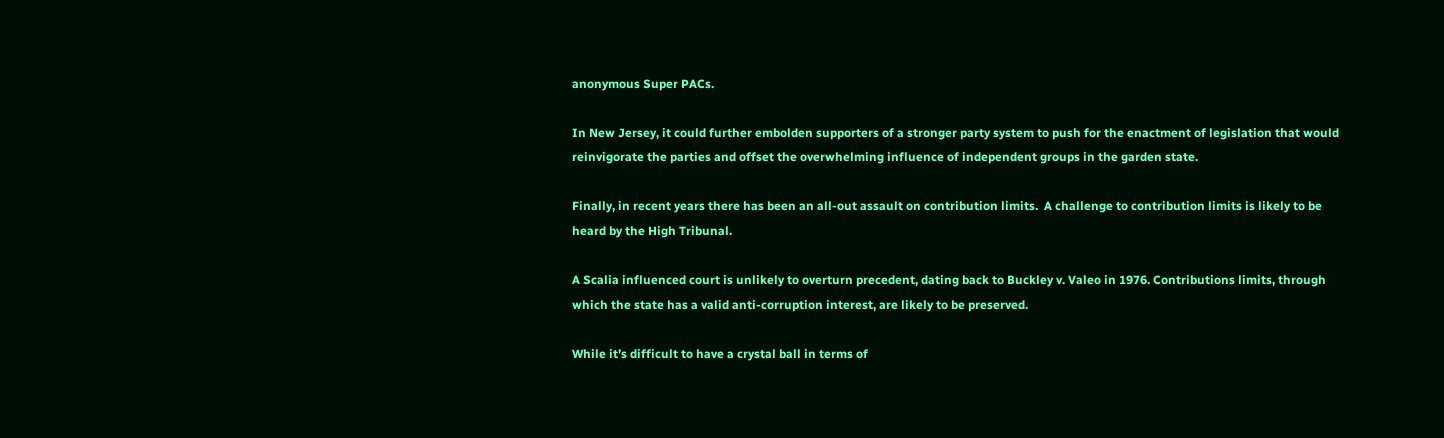anonymous Super PACs.

In New Jersey, it could further embolden supporters of a stronger party system to push for the enactment of legislation that would reinvigorate the parties and offset the overwhelming influence of independent groups in the garden state.

Finally, in recent years there has been an all-out assault on contribution limits.  A challenge to contribution limits is likely to be heard by the High Tribunal.

A Scalia influenced court is unlikely to overturn precedent, dating back to Buckley v. Valeo in 1976. Contributions limits, through which the state has a valid anti-corruption interest, are likely to be preserved.

While it’s difficult to have a crystal ball in terms of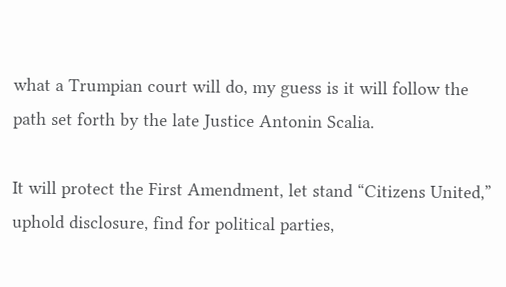what a Trumpian court will do, my guess is it will follow the path set forth by the late Justice Antonin Scalia.

It will protect the First Amendment, let stand “Citizens United,” uphold disclosure, find for political parties,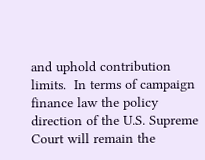and uphold contribution limits.  In terms of campaign finance law the policy direction of the U.S. Supreme Court will remain the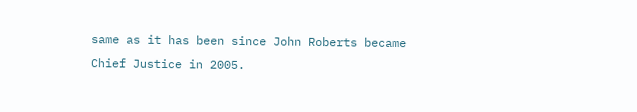same as it has been since John Roberts became Chief Justice in 2005.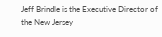Jeff Brindle is the Executive Director of the New Jersey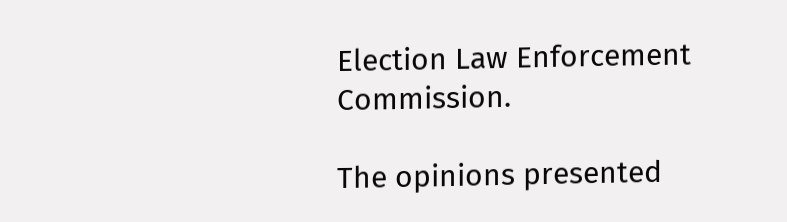Election Law Enforcement Commission.

The opinions presented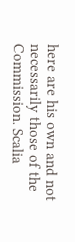here are his own and not necessarily those of the Commission. Scalia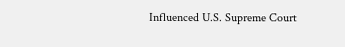Influenced U.S. Supreme Court